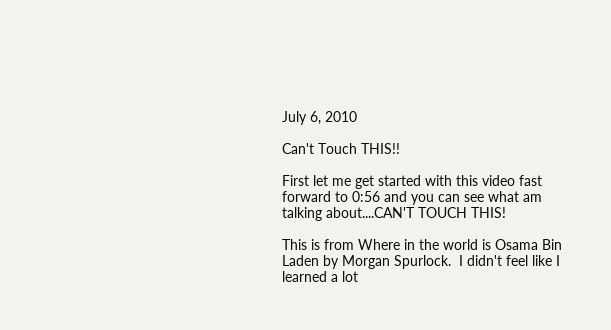July 6, 2010

Can't Touch THIS!!

First let me get started with this video fast forward to 0:56 and you can see what am talking about....CAN'T TOUCH THIS!

This is from Where in the world is Osama Bin Laden by Morgan Spurlock.  I didn't feel like I learned a lot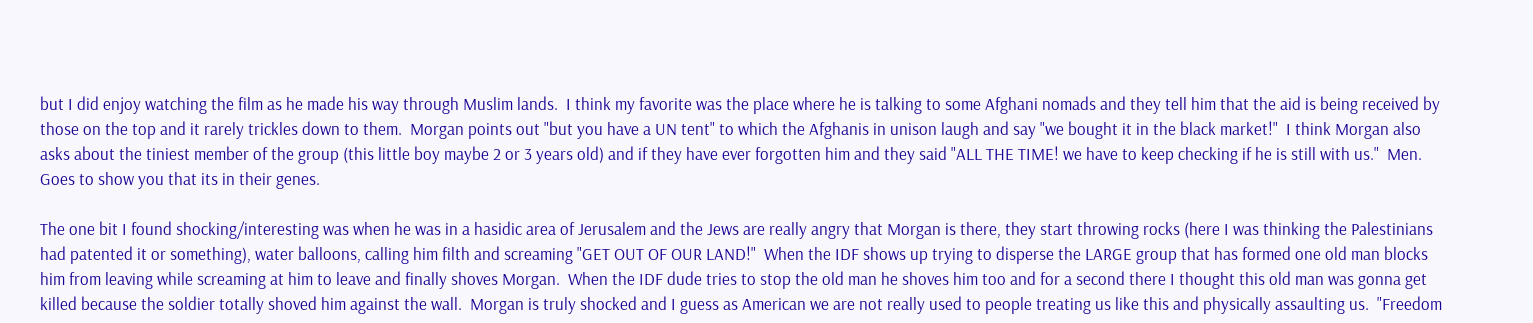but I did enjoy watching the film as he made his way through Muslim lands.  I think my favorite was the place where he is talking to some Afghani nomads and they tell him that the aid is being received by those on the top and it rarely trickles down to them.  Morgan points out "but you have a UN tent" to which the Afghanis in unison laugh and say "we bought it in the black market!"  I think Morgan also asks about the tiniest member of the group (this little boy maybe 2 or 3 years old) and if they have ever forgotten him and they said "ALL THE TIME! we have to keep checking if he is still with us."  Men. Goes to show you that its in their genes.

The one bit I found shocking/interesting was when he was in a hasidic area of Jerusalem and the Jews are really angry that Morgan is there, they start throwing rocks (here I was thinking the Palestinians had patented it or something), water balloons, calling him filth and screaming "GET OUT OF OUR LAND!"  When the IDF shows up trying to disperse the LARGE group that has formed one old man blocks him from leaving while screaming at him to leave and finally shoves Morgan.  When the IDF dude tries to stop the old man he shoves him too and for a second there I thought this old man was gonna get killed because the soldier totally shoved him against the wall.  Morgan is truly shocked and I guess as American we are not really used to people treating us like this and physically assaulting us.  "Freedom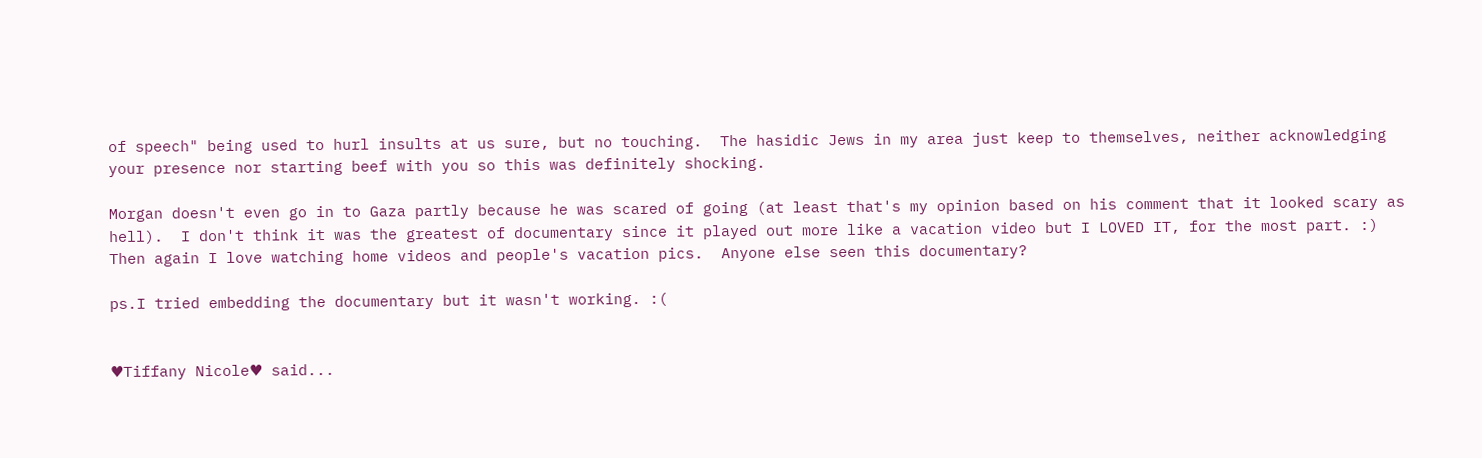of speech" being used to hurl insults at us sure, but no touching.  The hasidic Jews in my area just keep to themselves, neither acknowledging your presence nor starting beef with you so this was definitely shocking.

Morgan doesn't even go in to Gaza partly because he was scared of going (at least that's my opinion based on his comment that it looked scary as hell).  I don't think it was the greatest of documentary since it played out more like a vacation video but I LOVED IT, for the most part. :) Then again I love watching home videos and people's vacation pics.  Anyone else seen this documentary?

ps.I tried embedding the documentary but it wasn't working. :(


♥Tiffany Nicole♥ said...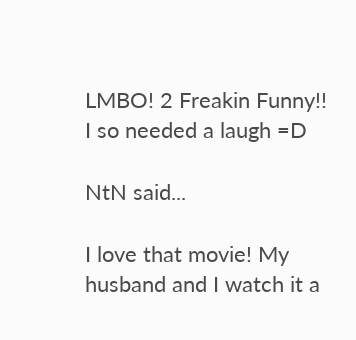LMBO! 2 Freakin Funny!!
I so needed a laugh =D

NtN said...

I love that movie! My husband and I watch it a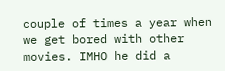couple of times a year when we get bored with other movies. IMHO he did a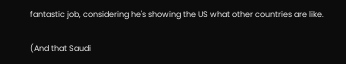fantastic job, considering he's showing the US what other countries are like.

(And that Saudi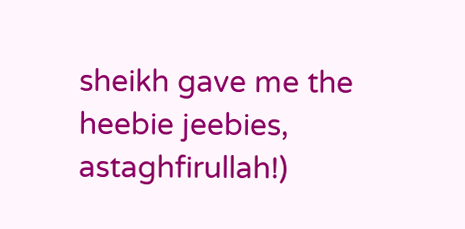sheikh gave me the heebie jeebies, astaghfirullah!)